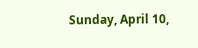Sunday, April 10,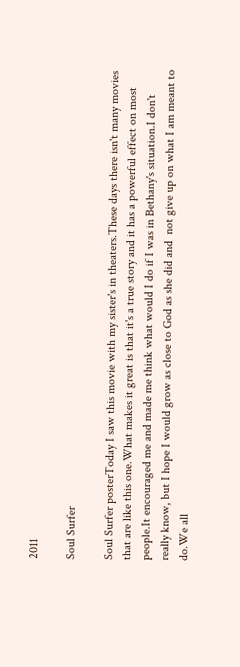2011

Soul Surfer

Soul Surfer posterToday I saw this movie with my sister's in theaters.These days there isn't many movies that are like this one.What makes it great is that it's a true story and it has a powerful effect on most people.It encouraged me and made me think what would I do if I was in Bethany's situation.I don't really know, but I hope I would grow as close to God as she did and  not give up on what I am meant to do.We all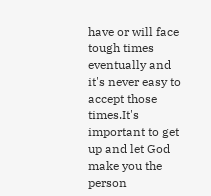have or will face tough times eventually and it's never easy to accept those times.It's important to get up and let God make you the person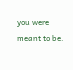you were meant to be.